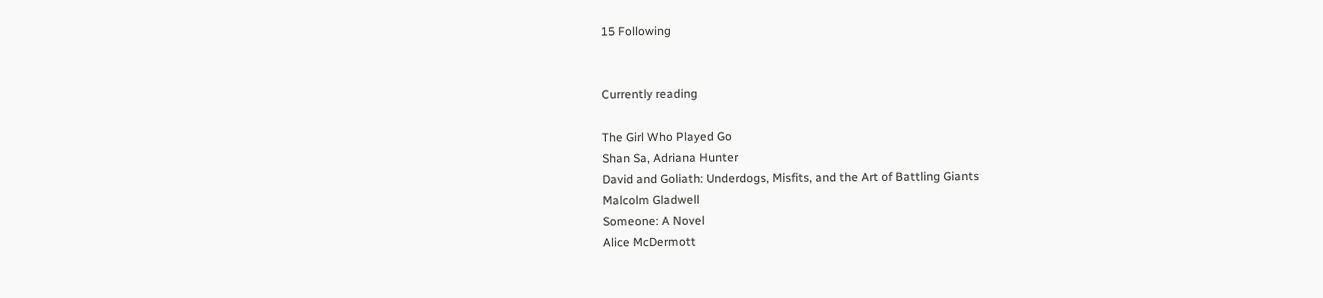15 Following


Currently reading

The Girl Who Played Go
Shan Sa, Adriana Hunter
David and Goliath: Underdogs, Misfits, and the Art of Battling Giants
Malcolm Gladwell
Someone: A Novel
Alice McDermott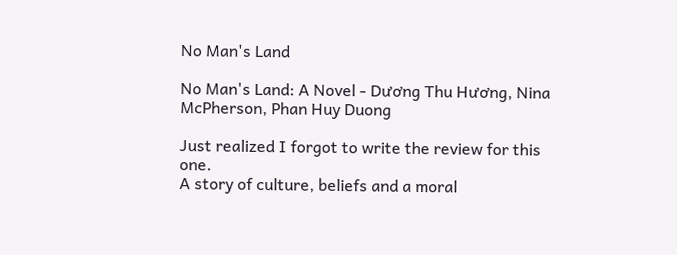No Man's Land

No Man's Land: A Novel - Dương Thu Hương, Nina McPherson, Phan Huy Duong

Just realized I forgot to write the review for this one.
A story of culture, beliefs and a moral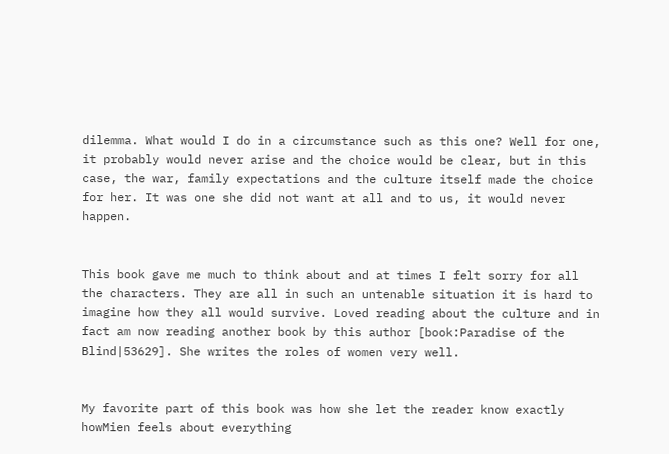dilemma. What would I do in a circumstance such as this one? Well for one, it probably would never arise and the choice would be clear, but in this case, the war, family expectations and the culture itself made the choice for her. It was one she did not want at all and to us, it would never happen.


This book gave me much to think about and at times I felt sorry for all the characters. They are all in such an untenable situation it is hard to imagine how they all would survive. Loved reading about the culture and in fact am now reading another book by this author [book:Paradise of the Blind|53629]. She writes the roles of women very well.


My favorite part of this book was how she let the reader know exactly howMien feels about everything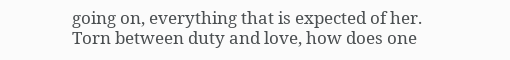going on, everything that is expected of her. Torn between duty and love, how does one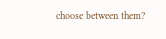choose between them?